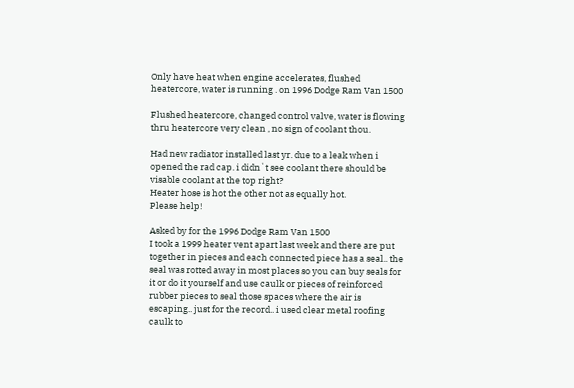Only have heat when engine accelerates, flushed heatercore, water is running . on 1996 Dodge Ram Van 1500

Flushed heatercore, changed control valve, water is flowing thru heatercore very clean , no sign of coolant thou.

Had new radiator installed last yr. due to a leak when i opened the rad cap. i didn`t see coolant there should be visable coolant at the top right?
Heater hose is hot the other not as equally hot.
Please help!

Asked by for the 1996 Dodge Ram Van 1500
I took a 1999 heater vent apart last week and there are put together in pieces and each connected piece has a seal.. the seal was rotted away in most places so you can buy seals for it or do it yourself and use caulk or pieces of reinforced rubber pieces to seal those spaces where the air is escaping.. just for the record.. i used clear metal roofing caulk to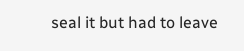seal it but had to leave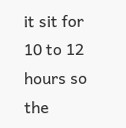it sit for 10 to 12 hours so the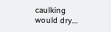caulking would dry...